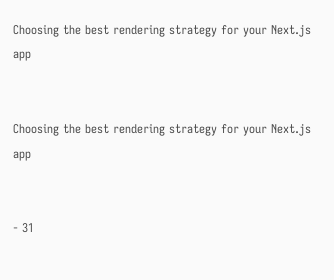Choosing the best rendering strategy for your Next.js app


Choosing the best rendering strategy for your Next.js app


- 31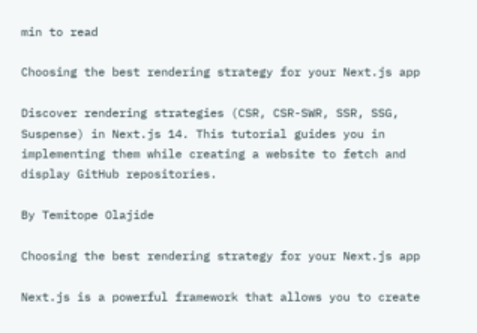min to read

Choosing the best rendering strategy for your Next.js app

Discover rendering strategies (CSR, CSR-SWR, SSR, SSG, Suspense) in Next.js 14. This tutorial guides you in implementing them while creating a website to fetch and display GitHub repositories.

By Temitope Olajide

Choosing the best rendering strategy for your Next.js app

Next.js is a powerful framework that allows you to create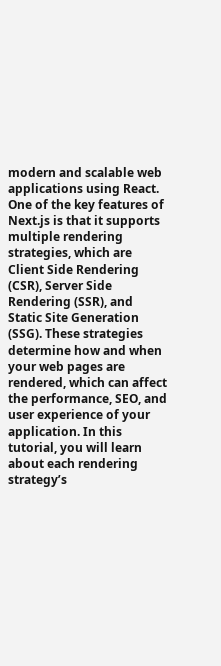modern and scalable web applications using React. One of the key features of Next.js is that it supports multiple rendering strategies, which are Client Side Rendering (CSR), Server Side Rendering (SSR), and Static Site Generation (SSG). These strategies determine how and when your web pages are rendered, which can affect the performance, SEO, and user experience of your application. In this tutorial, you will learn about each rendering strategy’s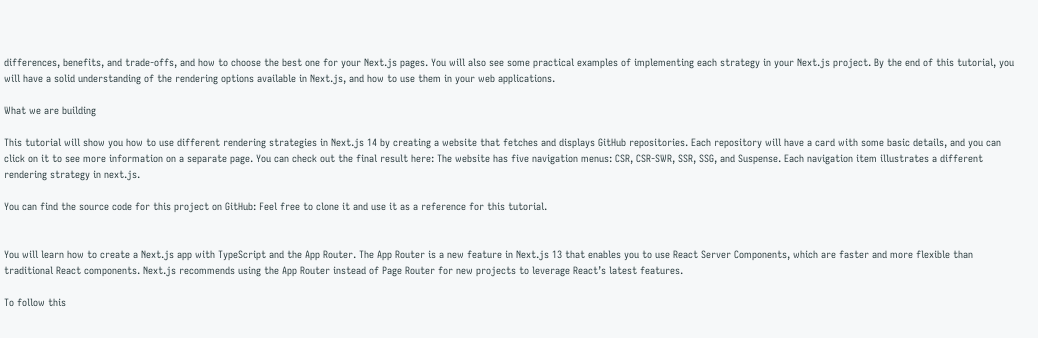differences, benefits, and trade-offs, and how to choose the best one for your Next.js pages. You will also see some practical examples of implementing each strategy in your Next.js project. By the end of this tutorial, you will have a solid understanding of the rendering options available in Next.js, and how to use them in your web applications.

What we are building

This tutorial will show you how to use different rendering strategies in Next.js 14 by creating a website that fetches and displays GitHub repositories. Each repository will have a card with some basic details, and you can click on it to see more information on a separate page. You can check out the final result here: The website has five navigation menus: CSR, CSR-SWR, SSR, SSG, and Suspense. Each navigation item illustrates a different rendering strategy in next.js.

You can find the source code for this project on GitHub: Feel free to clone it and use it as a reference for this tutorial.


You will learn how to create a Next.js app with TypeScript and the App Router. The App Router is a new feature in Next.js 13 that enables you to use React Server Components, which are faster and more flexible than traditional React components. Next.js recommends using the App Router instead of Page Router for new projects to leverage React’s latest features.

To follow this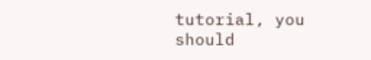tutorial, you should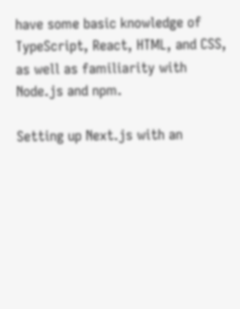have some basic knowledge of TypeScript, React, HTML, and CSS, as well as familiarity with Node.js and npm.

Setting up Next.js with an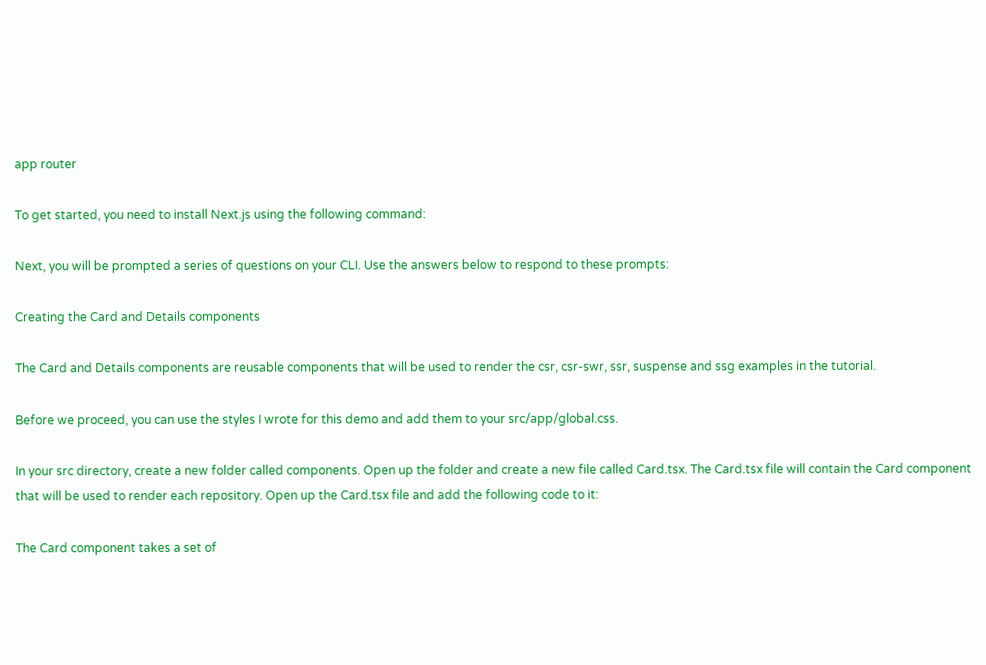app router

To get started, you need to install Next.js using the following command:

Next, you will be prompted a series of questions on your CLI. Use the answers below to respond to these prompts:

Creating the Card and Details components

The Card and Details components are reusable components that will be used to render the csr, csr-swr, ssr, suspense and ssg examples in the tutorial.

Before we proceed, you can use the styles I wrote for this demo and add them to your src/app/global.css.

In your src directory, create a new folder called components. Open up the folder and create a new file called Card.tsx. The Card.tsx file will contain the Card component that will be used to render each repository. Open up the Card.tsx file and add the following code to it:

The Card component takes a set of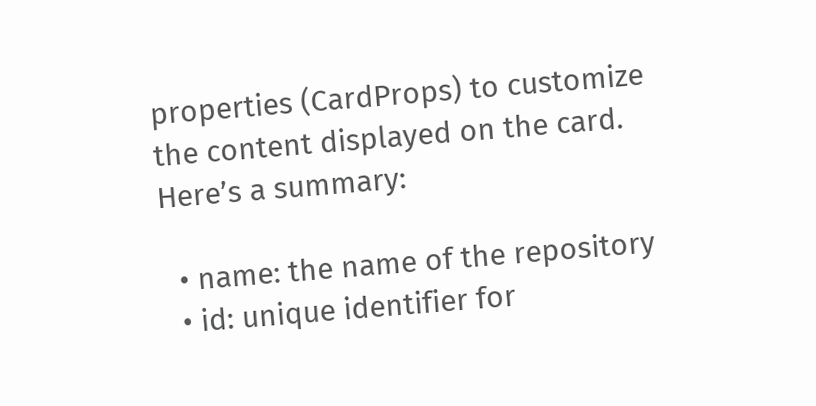properties (CardProps) to customize the content displayed on the card. Here’s a summary:

  • name: the name of the repository
  • id: unique identifier for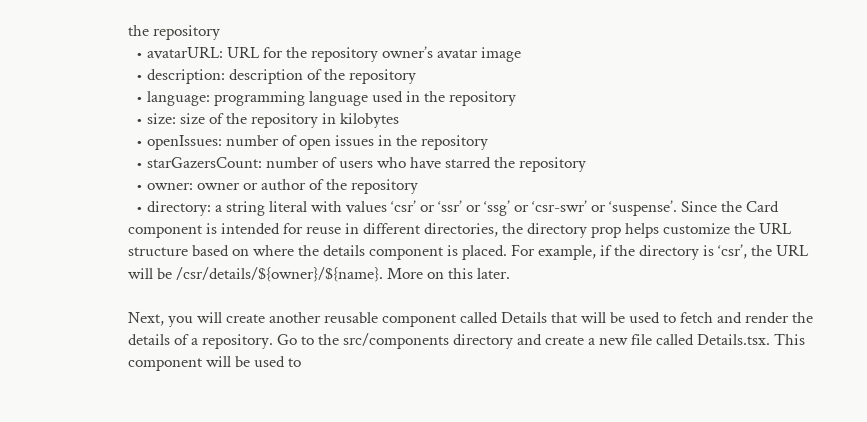the repository
  • avatarURL: URL for the repository owner’s avatar image
  • description: description of the repository
  • language: programming language used in the repository
  • size: size of the repository in kilobytes
  • openIssues: number of open issues in the repository
  • starGazersCount: number of users who have starred the repository
  • owner: owner or author of the repository
  • directory: a string literal with values ‘csr’ or ‘ssr’ or ‘ssg’ or ‘csr-swr’ or ‘suspense’. Since the Card component is intended for reuse in different directories, the directory prop helps customize the URL structure based on where the details component is placed. For example, if the directory is ‘csr’, the URL will be /csr/details/${owner}/${name}. More on this later.

Next, you will create another reusable component called Details that will be used to fetch and render the details of a repository. Go to the src/components directory and create a new file called Details.tsx. This component will be used to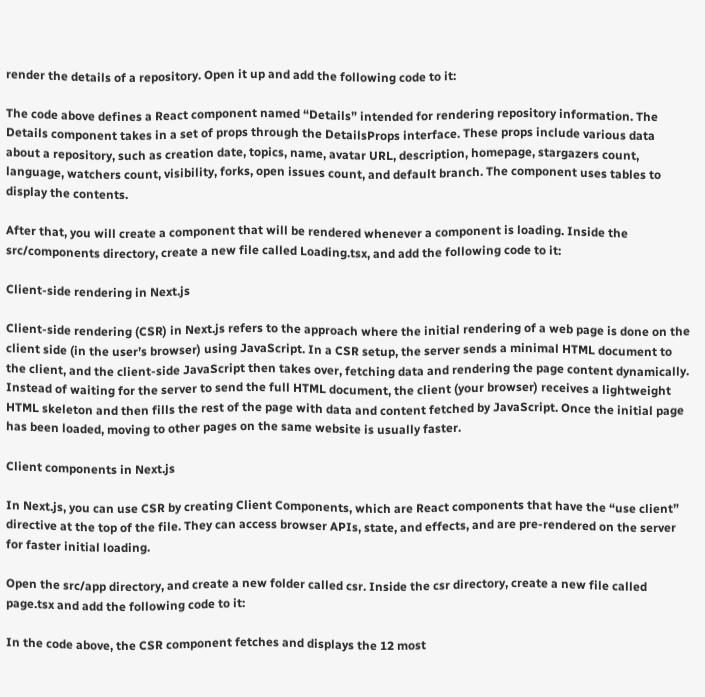render the details of a repository. Open it up and add the following code to it:

The code above defines a React component named “Details” intended for rendering repository information. The Details component takes in a set of props through the DetailsProps interface. These props include various data about a repository, such as creation date, topics, name, avatar URL, description, homepage, stargazers count, language, watchers count, visibility, forks, open issues count, and default branch. The component uses tables to display the contents.

After that, you will create a component that will be rendered whenever a component is loading. Inside the src/components directory, create a new file called Loading.tsx, and add the following code to it:

Client-side rendering in Next.js

Client-side rendering (CSR) in Next.js refers to the approach where the initial rendering of a web page is done on the client side (in the user’s browser) using JavaScript. In a CSR setup, the server sends a minimal HTML document to the client, and the client-side JavaScript then takes over, fetching data and rendering the page content dynamically. Instead of waiting for the server to send the full HTML document, the client (your browser) receives a lightweight HTML skeleton and then fills the rest of the page with data and content fetched by JavaScript. Once the initial page has been loaded, moving to other pages on the same website is usually faster.

Client components in Next.js

In Next.js, you can use CSR by creating Client Components, which are React components that have the “use client” directive at the top of the file. They can access browser APIs, state, and effects, and are pre-rendered on the server for faster initial loading.

Open the src/app directory, and create a new folder called csr. Inside the csr directory, create a new file called page.tsx and add the following code to it:

In the code above, the CSR component fetches and displays the 12 most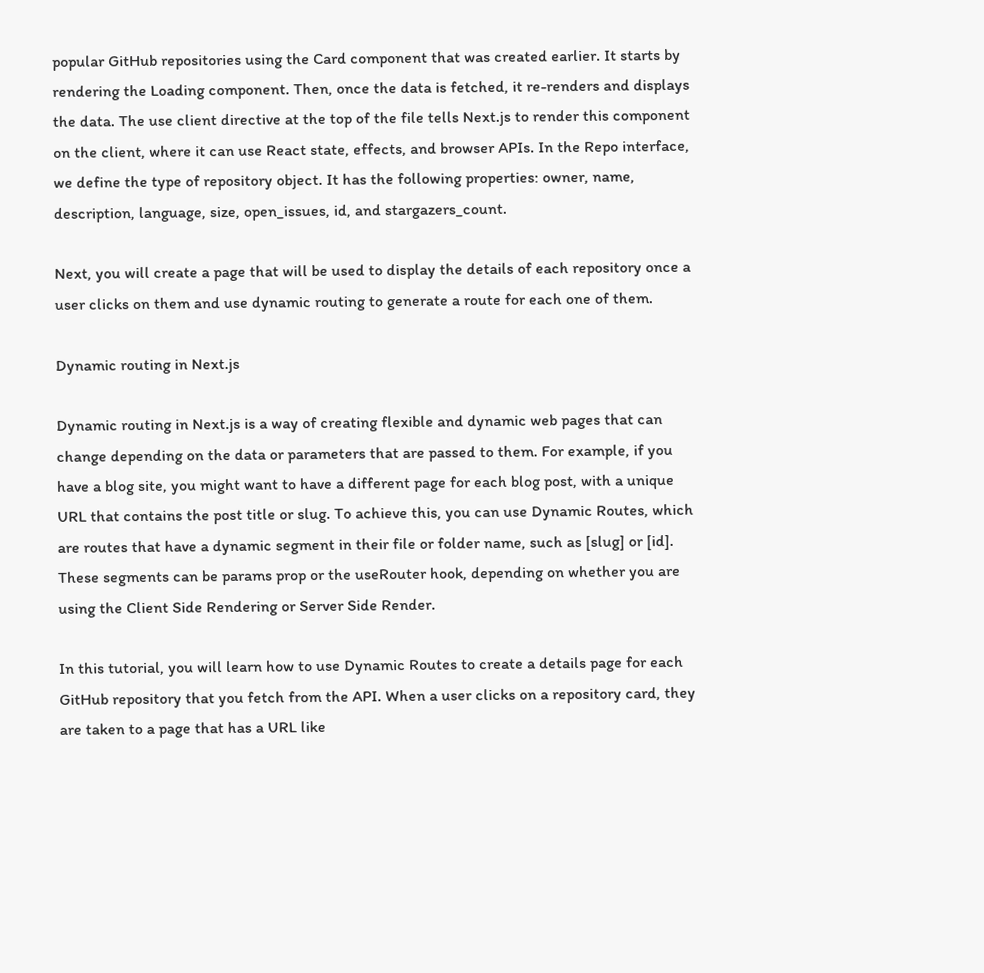popular GitHub repositories using the Card component that was created earlier. It starts by rendering the Loading component. Then, once the data is fetched, it re-renders and displays the data. The use client directive at the top of the file tells Next.js to render this component on the client, where it can use React state, effects, and browser APIs. In the Repo interface, we define the type of repository object. It has the following properties: owner, name, description, language, size, open_issues, id, and stargazers_count.

Next, you will create a page that will be used to display the details of each repository once a user clicks on them and use dynamic routing to generate a route for each one of them.

Dynamic routing in Next.js

Dynamic routing in Next.js is a way of creating flexible and dynamic web pages that can change depending on the data or parameters that are passed to them. For example, if you have a blog site, you might want to have a different page for each blog post, with a unique URL that contains the post title or slug. To achieve this, you can use Dynamic Routes, which are routes that have a dynamic segment in their file or folder name, such as [slug] or [id]. These segments can be params prop or the useRouter hook, depending on whether you are using the Client Side Rendering or Server Side Render.

In this tutorial, you will learn how to use Dynamic Routes to create a details page for each GitHub repository that you fetch from the API. When a user clicks on a repository card, they are taken to a page that has a URL like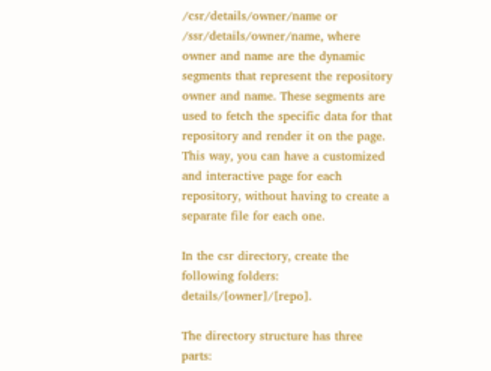/csr/details/owner/name or /ssr/details/owner/name, where owner and name are the dynamic segments that represent the repository owner and name. These segments are used to fetch the specific data for that repository and render it on the page. This way, you can have a customized and interactive page for each repository, without having to create a separate file for each one.

In the csr directory, create the following folders: details/[owner]/[repo].

The directory structure has three parts: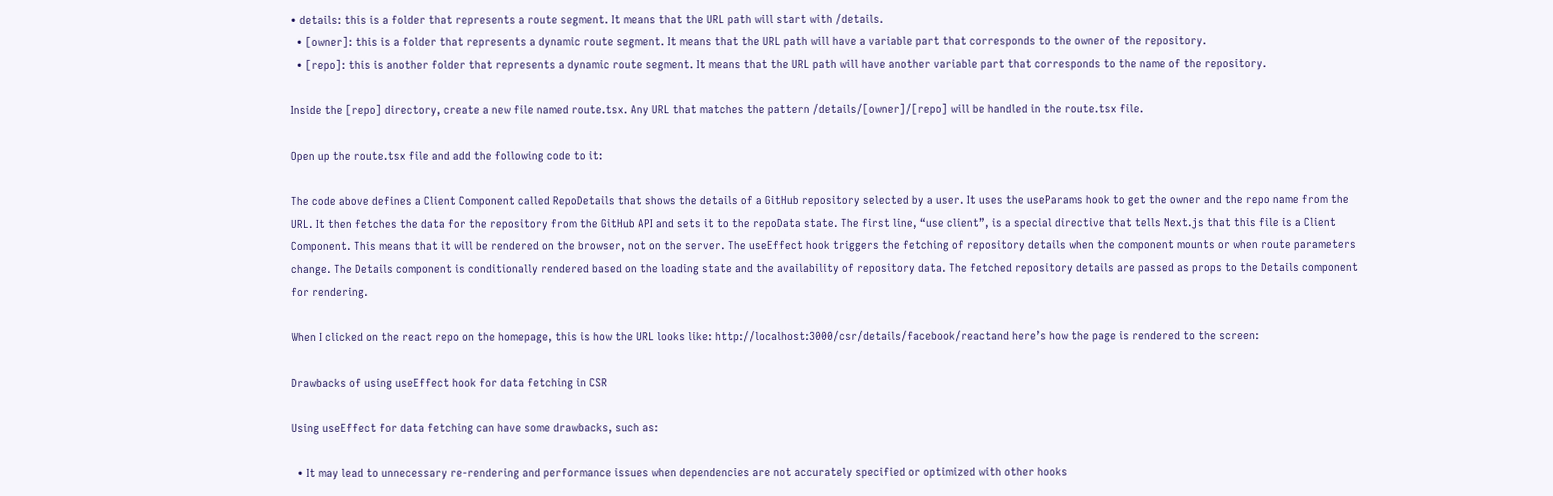• details: this is a folder that represents a route segment. It means that the URL path will start with /details.
  • [owner]: this is a folder that represents a dynamic route segment. It means that the URL path will have a variable part that corresponds to the owner of the repository.
  • [repo]: this is another folder that represents a dynamic route segment. It means that the URL path will have another variable part that corresponds to the name of the repository.

Inside the [repo] directory, create a new file named route.tsx. Any URL that matches the pattern /details/[owner]/[repo] will be handled in the route.tsx file.

Open up the route.tsx file and add the following code to it:

The code above defines a Client Component called RepoDetails that shows the details of a GitHub repository selected by a user. It uses the useParams hook to get the owner and the repo name from the URL. It then fetches the data for the repository from the GitHub API and sets it to the repoData state. The first line, “use client”, is a special directive that tells Next.js that this file is a Client Component. This means that it will be rendered on the browser, not on the server. The useEffect hook triggers the fetching of repository details when the component mounts or when route parameters change. The Details component is conditionally rendered based on the loading state and the availability of repository data. The fetched repository details are passed as props to the Details component for rendering.

When I clicked on the react repo on the homepage, this is how the URL looks like: http://localhost:3000/csr/details/facebook/reactand here’s how the page is rendered to the screen:

Drawbacks of using useEffect hook for data fetching in CSR

Using useEffect for data fetching can have some drawbacks, such as:

  • It may lead to unnecessary re-rendering and performance issues when dependencies are not accurately specified or optimized with other hooks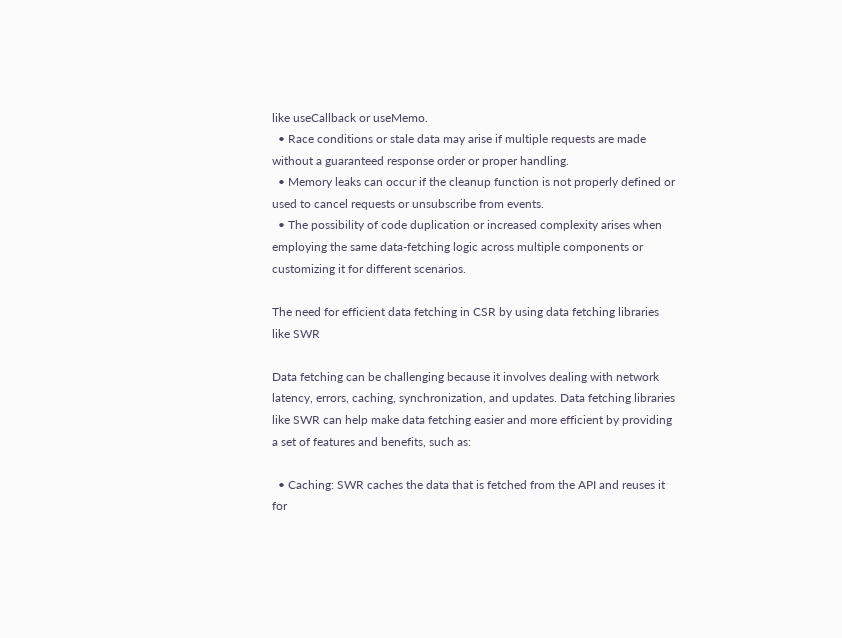like useCallback or useMemo.
  • Race conditions or stale data may arise if multiple requests are made without a guaranteed response order or proper handling.
  • Memory leaks can occur if the cleanup function is not properly defined or used to cancel requests or unsubscribe from events.
  • The possibility of code duplication or increased complexity arises when employing the same data-fetching logic across multiple components or customizing it for different scenarios.

The need for efficient data fetching in CSR by using data fetching libraries like SWR

Data fetching can be challenging because it involves dealing with network latency, errors, caching, synchronization, and updates. Data fetching libraries like SWR can help make data fetching easier and more efficient by providing a set of features and benefits, such as:

  • Caching: SWR caches the data that is fetched from the API and reuses it for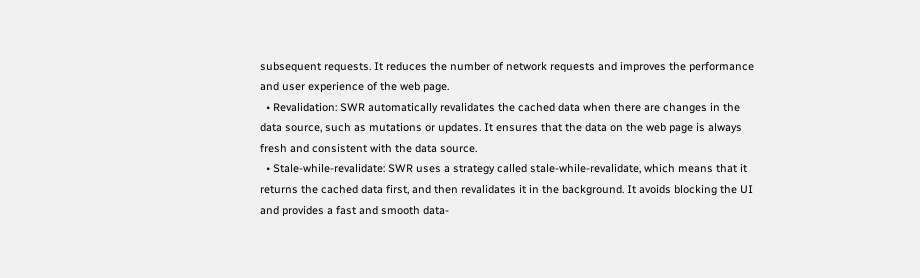subsequent requests. It reduces the number of network requests and improves the performance and user experience of the web page.
  • Revalidation: SWR automatically revalidates the cached data when there are changes in the data source, such as mutations or updates. It ensures that the data on the web page is always fresh and consistent with the data source.
  • Stale-while-revalidate: SWR uses a strategy called stale-while-revalidate, which means that it returns the cached data first, and then revalidates it in the background. It avoids blocking the UI and provides a fast and smooth data-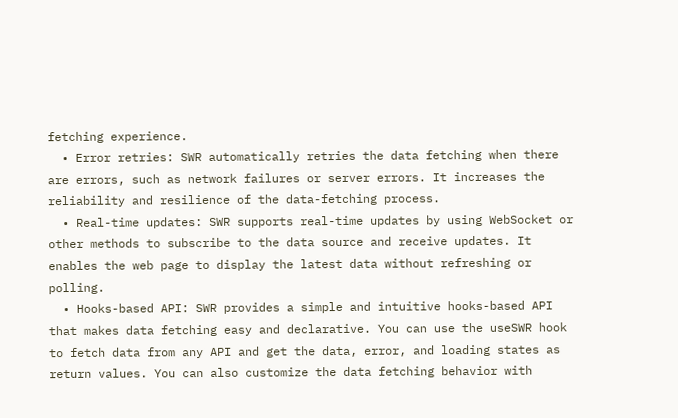fetching experience.
  • Error retries: SWR automatically retries the data fetching when there are errors, such as network failures or server errors. It increases the reliability and resilience of the data-fetching process.
  • Real-time updates: SWR supports real-time updates by using WebSocket or other methods to subscribe to the data source and receive updates. It enables the web page to display the latest data without refreshing or polling.
  • Hooks-based API: SWR provides a simple and intuitive hooks-based API that makes data fetching easy and declarative. You can use the useSWR hook to fetch data from any API and get the data, error, and loading states as return values. You can also customize the data fetching behavior with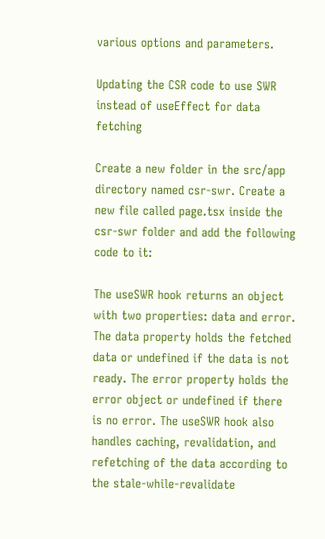various options and parameters.

Updating the CSR code to use SWR instead of useEffect for data fetching

Create a new folder in the src/app directory named csr-swr. Create a new file called page.tsx inside the csr-swr folder and add the following code to it:

The useSWR hook returns an object with two properties: data and error. The data property holds the fetched data or undefined if the data is not ready. The error property holds the error object or undefined if there is no error. The useSWR hook also handles caching, revalidation, and refetching of the data according to the stale-while-revalidate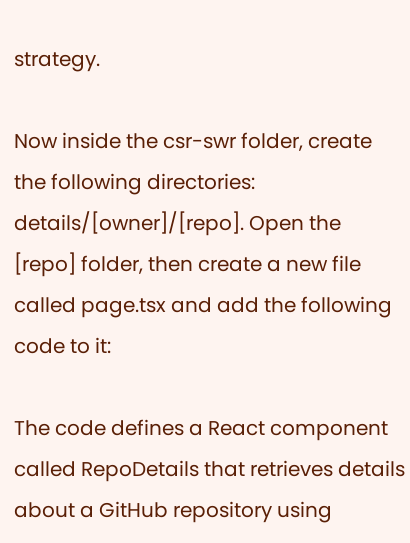strategy.

Now inside the csr-swr folder, create the following directories: details/[owner]/[repo]. Open the [repo] folder, then create a new file called page.tsx and add the following code to it:

The code defines a React component called RepoDetails that retrieves details about a GitHub repository using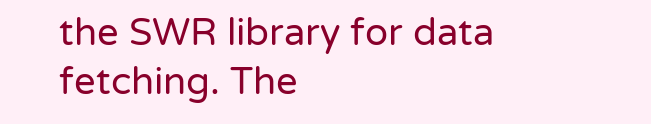the SWR library for data fetching. The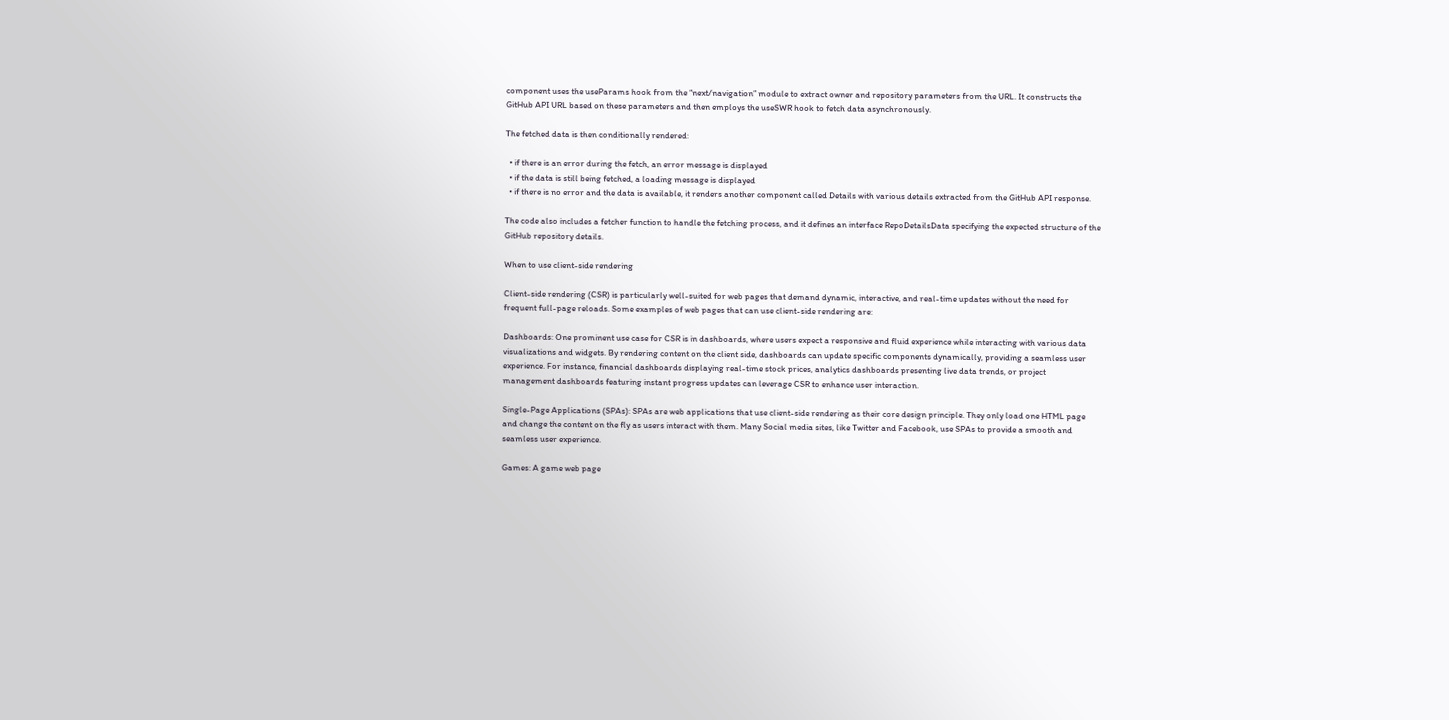component uses the useParams hook from the “next/navigation” module to extract owner and repository parameters from the URL. It constructs the GitHub API URL based on these parameters and then employs the useSWR hook to fetch data asynchronously.

The fetched data is then conditionally rendered:

  • if there is an error during the fetch, an error message is displayed
  • if the data is still being fetched, a loading message is displayed
  • if there is no error and the data is available, it renders another component called Details with various details extracted from the GitHub API response.

The code also includes a fetcher function to handle the fetching process, and it defines an interface RepoDetailsData specifying the expected structure of the GitHub repository details.

When to use client-side rendering

Client-side rendering (CSR) is particularly well-suited for web pages that demand dynamic, interactive, and real-time updates without the need for frequent full-page reloads. Some examples of web pages that can use client-side rendering are:

Dashboards: One prominent use case for CSR is in dashboards, where users expect a responsive and fluid experience while interacting with various data visualizations and widgets. By rendering content on the client side, dashboards can update specific components dynamically, providing a seamless user experience. For instance, financial dashboards displaying real-time stock prices, analytics dashboards presenting live data trends, or project management dashboards featuring instant progress updates can leverage CSR to enhance user interaction.

Single-Page Applications (SPAs): SPAs are web applications that use client-side rendering as their core design principle. They only load one HTML page and change the content on the fly as users interact with them. Many Social media sites, like Twitter and Facebook, use SPAs to provide a smooth and seamless user experience.

Games: A game web page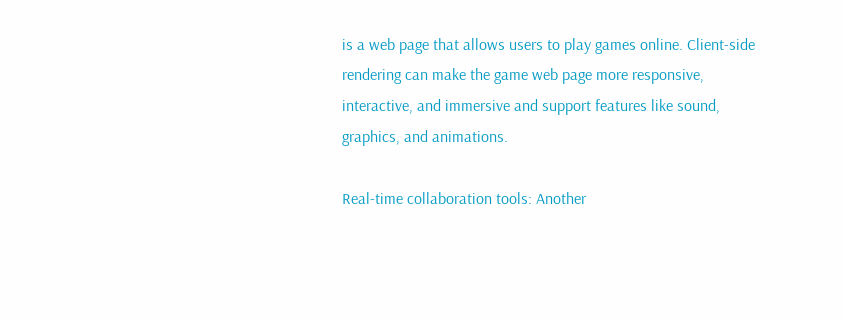is a web page that allows users to play games online. Client-side rendering can make the game web page more responsive, interactive, and immersive and support features like sound, graphics, and animations.

Real-time collaboration tools: Another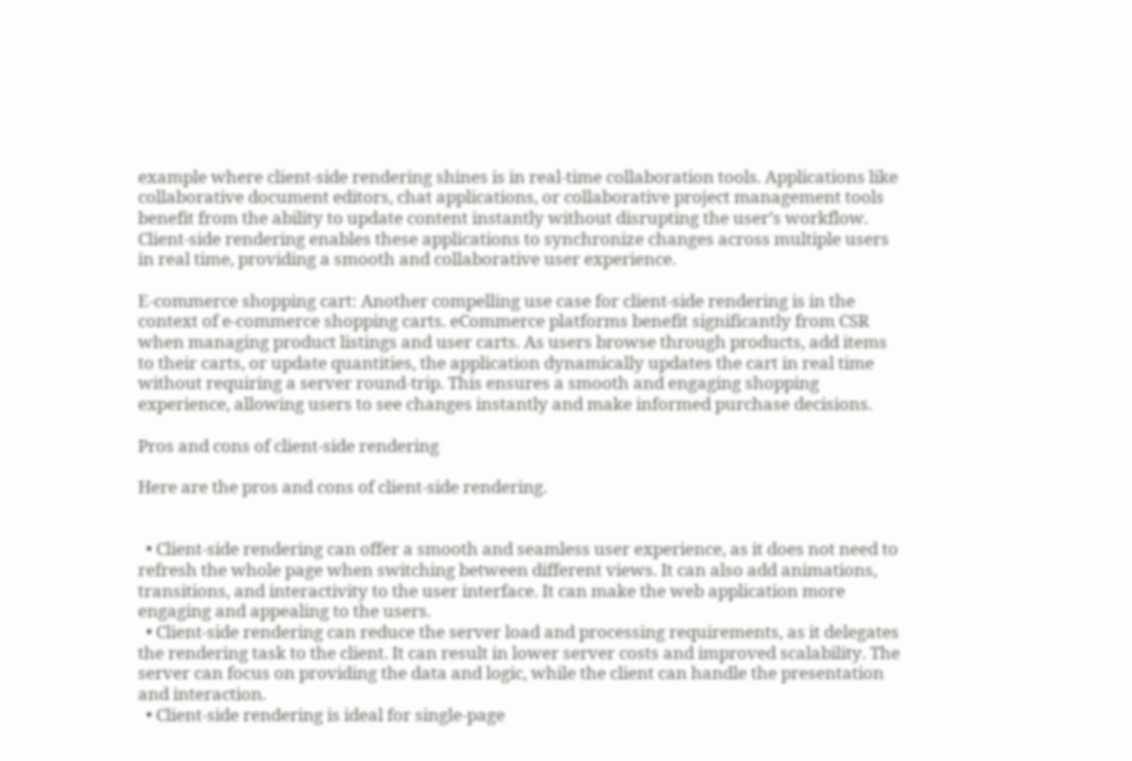example where client-side rendering shines is in real-time collaboration tools. Applications like collaborative document editors, chat applications, or collaborative project management tools benefit from the ability to update content instantly without disrupting the user’s workflow. Client-side rendering enables these applications to synchronize changes across multiple users in real time, providing a smooth and collaborative user experience.

E-commerce shopping cart: Another compelling use case for client-side rendering is in the context of e-commerce shopping carts. eCommerce platforms benefit significantly from CSR when managing product listings and user carts. As users browse through products, add items to their carts, or update quantities, the application dynamically updates the cart in real time without requiring a server round-trip. This ensures a smooth and engaging shopping experience, allowing users to see changes instantly and make informed purchase decisions.

Pros and cons of client-side rendering

Here are the pros and cons of client-side rendering.


  • Client-side rendering can offer a smooth and seamless user experience, as it does not need to refresh the whole page when switching between different views. It can also add animations, transitions, and interactivity to the user interface. It can make the web application more engaging and appealing to the users.
  • Client-side rendering can reduce the server load and processing requirements, as it delegates the rendering task to the client. It can result in lower server costs and improved scalability. The server can focus on providing the data and logic, while the client can handle the presentation and interaction.
  • Client-side rendering is ideal for single-page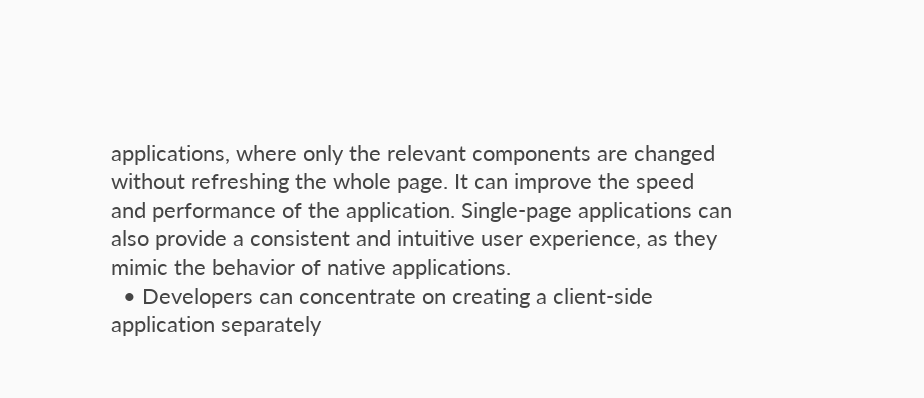applications, where only the relevant components are changed without refreshing the whole page. It can improve the speed and performance of the application. Single-page applications can also provide a consistent and intuitive user experience, as they mimic the behavior of native applications.
  • Developers can concentrate on creating a client-side application separately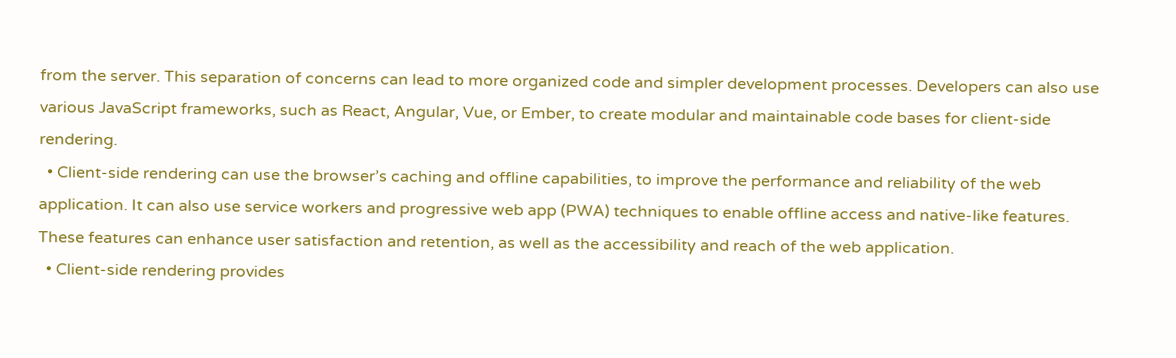from the server. This separation of concerns can lead to more organized code and simpler development processes. Developers can also use various JavaScript frameworks, such as React, Angular, Vue, or Ember, to create modular and maintainable code bases for client-side rendering.
  • Client-side rendering can use the browser’s caching and offline capabilities, to improve the performance and reliability of the web application. It can also use service workers and progressive web app (PWA) techniques to enable offline access and native-like features. These features can enhance user satisfaction and retention, as well as the accessibility and reach of the web application.
  • Client-side rendering provides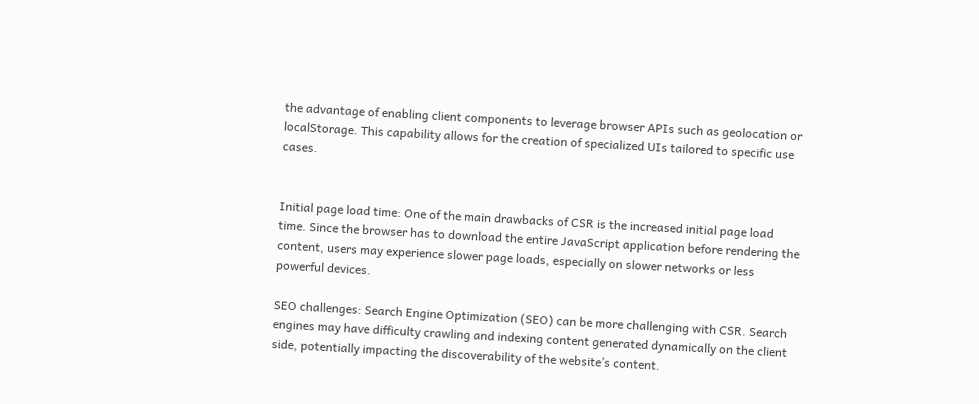the advantage of enabling client components to leverage browser APIs such as geolocation or localStorage. This capability allows for the creation of specialized UIs tailored to specific use cases.


Initial page load time: One of the main drawbacks of CSR is the increased initial page load time. Since the browser has to download the entire JavaScript application before rendering the content, users may experience slower page loads, especially on slower networks or less powerful devices.

SEO challenges: Search Engine Optimization (SEO) can be more challenging with CSR. Search engines may have difficulty crawling and indexing content generated dynamically on the client side, potentially impacting the discoverability of the website’s content.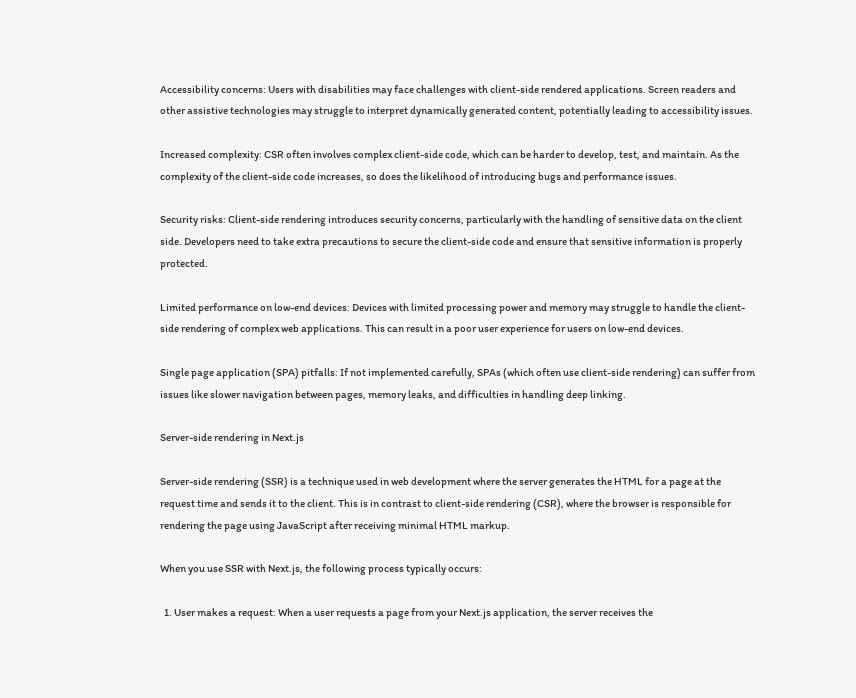Accessibility concerns: Users with disabilities may face challenges with client-side rendered applications. Screen readers and other assistive technologies may struggle to interpret dynamically generated content, potentially leading to accessibility issues.

Increased complexity: CSR often involves complex client-side code, which can be harder to develop, test, and maintain. As the complexity of the client-side code increases, so does the likelihood of introducing bugs and performance issues.

Security risks: Client-side rendering introduces security concerns, particularly with the handling of sensitive data on the client side. Developers need to take extra precautions to secure the client-side code and ensure that sensitive information is properly protected.

Limited performance on low-end devices: Devices with limited processing power and memory may struggle to handle the client-side rendering of complex web applications. This can result in a poor user experience for users on low-end devices.

Single page application (SPA) pitfalls: If not implemented carefully, SPAs (which often use client-side rendering) can suffer from issues like slower navigation between pages, memory leaks, and difficulties in handling deep linking.

Server-side rendering in Next.js

Server-side rendering (SSR) is a technique used in web development where the server generates the HTML for a page at the request time and sends it to the client. This is in contrast to client-side rendering (CSR), where the browser is responsible for rendering the page using JavaScript after receiving minimal HTML markup.

When you use SSR with Next.js, the following process typically occurs:

  1. User makes a request: When a user requests a page from your Next.js application, the server receives the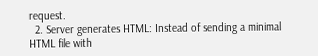request.
  2. Server generates HTML: Instead of sending a minimal HTML file with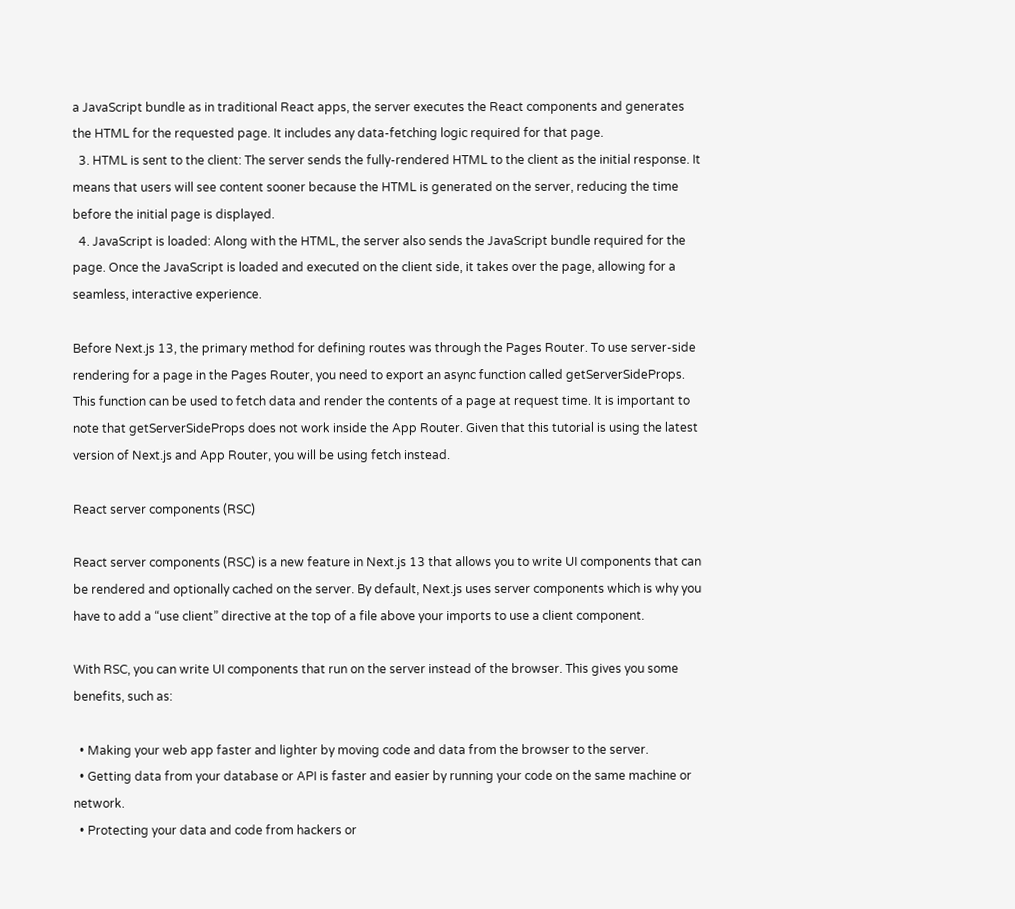a JavaScript bundle as in traditional React apps, the server executes the React components and generates the HTML for the requested page. It includes any data-fetching logic required for that page.
  3. HTML is sent to the client: The server sends the fully-rendered HTML to the client as the initial response. It means that users will see content sooner because the HTML is generated on the server, reducing the time before the initial page is displayed.
  4. JavaScript is loaded: Along with the HTML, the server also sends the JavaScript bundle required for the page. Once the JavaScript is loaded and executed on the client side, it takes over the page, allowing for a seamless, interactive experience.

Before Next.js 13, the primary method for defining routes was through the Pages Router. To use server-side rendering for a page in the Pages Router, you need to export an async function called getServerSideProps. This function can be used to fetch data and render the contents of a page at request time. It is important to note that getServerSideProps does not work inside the App Router. Given that this tutorial is using the latest version of Next.js and App Router, you will be using fetch instead.

React server components (RSC)

React server components (RSC) is a new feature in Next.js 13 that allows you to write UI components that can be rendered and optionally cached on the server. By default, Next.js uses server components which is why you have to add a “use client” directive at the top of a file above your imports to use a client component.

With RSC, you can write UI components that run on the server instead of the browser. This gives you some benefits, such as:

  • Making your web app faster and lighter by moving code and data from the browser to the server.
  • Getting data from your database or API is faster and easier by running your code on the same machine or network.
  • Protecting your data and code from hackers or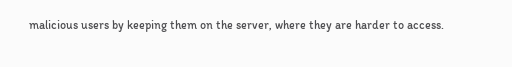malicious users by keeping them on the server, where they are harder to access.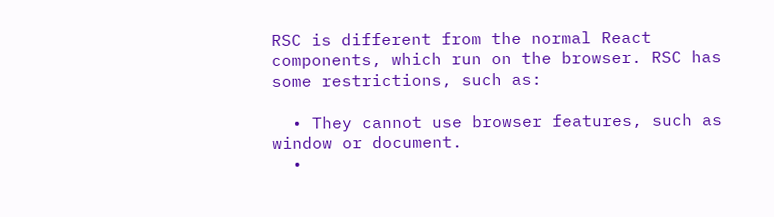RSC is different from the normal React components, which run on the browser. RSC has some restrictions, such as:

  • They cannot use browser features, such as window or document.
  •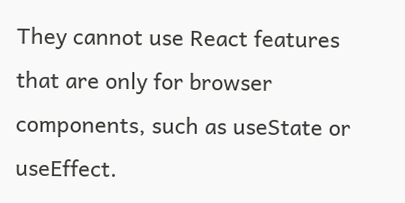They cannot use React features that are only for browser components, such as useState or useEffect.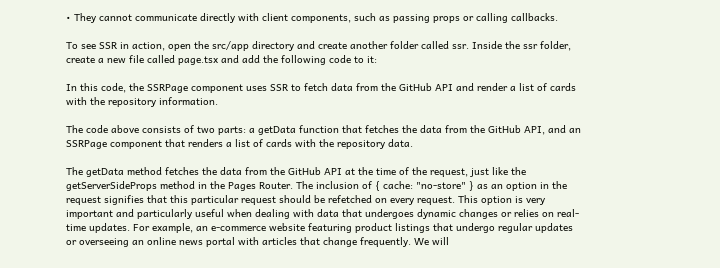• They cannot communicate directly with client components, such as passing props or calling callbacks.

To see SSR in action, open the src/app directory and create another folder called ssr. Inside the ssr folder, create a new file called page.tsx and add the following code to it:

In this code, the SSRPage component uses SSR to fetch data from the GitHub API and render a list of cards with the repository information.

The code above consists of two parts: a getData function that fetches the data from the GitHub API, and an SSRPage component that renders a list of cards with the repository data.

The getData method fetches the data from the GitHub API at the time of the request, just like the getServerSideProps method in the Pages Router. The inclusion of { cache: "no-store" } as an option in the request signifies that this particular request should be refetched on every request. This option is very important and particularly useful when dealing with data that undergoes dynamic changes or relies on real-time updates. For example, an e-commerce website featuring product listings that undergo regular updates or overseeing an online news portal with articles that change frequently. We will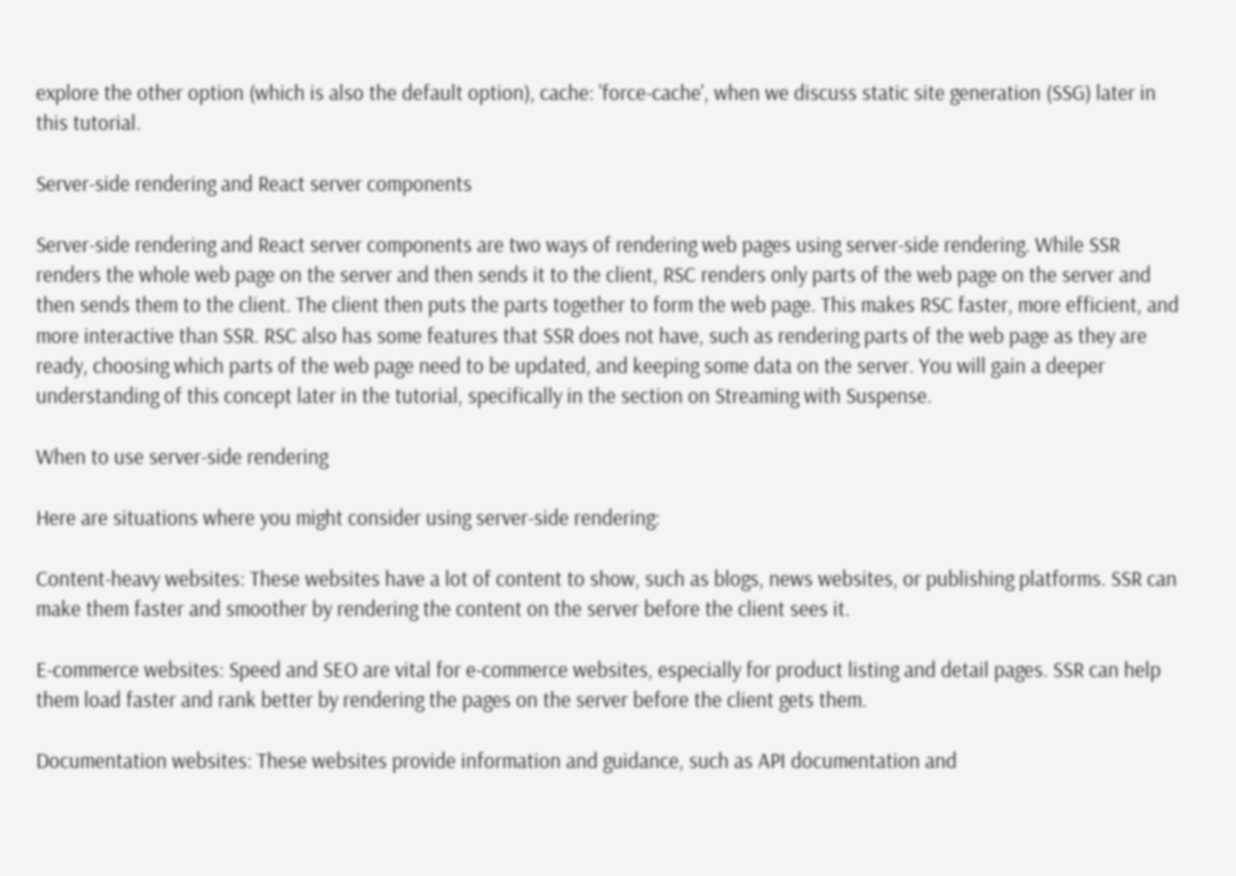explore the other option (which is also the default option), cache: 'force-cache', when we discuss static site generation (SSG) later in this tutorial.

Server-side rendering and React server components

Server-side rendering and React server components are two ways of rendering web pages using server-side rendering. While SSR renders the whole web page on the server and then sends it to the client, RSC renders only parts of the web page on the server and then sends them to the client. The client then puts the parts together to form the web page. This makes RSC faster, more efficient, and more interactive than SSR. RSC also has some features that SSR does not have, such as rendering parts of the web page as they are ready, choosing which parts of the web page need to be updated, and keeping some data on the server. You will gain a deeper understanding of this concept later in the tutorial, specifically in the section on Streaming with Suspense.

When to use server-side rendering

Here are situations where you might consider using server-side rendering:

Content-heavy websites: These websites have a lot of content to show, such as blogs, news websites, or publishing platforms. SSR can make them faster and smoother by rendering the content on the server before the client sees it.

E-commerce websites: Speed and SEO are vital for e-commerce websites, especially for product listing and detail pages. SSR can help them load faster and rank better by rendering the pages on the server before the client gets them.

Documentation websites: These websites provide information and guidance, such as API documentation and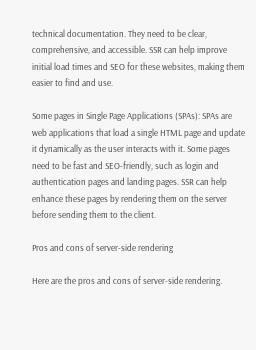technical documentation. They need to be clear, comprehensive, and accessible. SSR can help improve initial load times and SEO for these websites, making them easier to find and use.

Some pages in Single Page Applications (SPAs): SPAs are web applications that load a single HTML page and update it dynamically as the user interacts with it. Some pages need to be fast and SEO-friendly, such as login and authentication pages and landing pages. SSR can help enhance these pages by rendering them on the server before sending them to the client.

Pros and cons of server-side rendering

Here are the pros and cons of server-side rendering.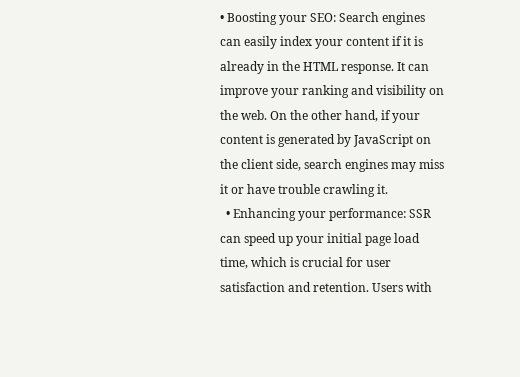• Boosting your SEO: Search engines can easily index your content if it is already in the HTML response. It can improve your ranking and visibility on the web. On the other hand, if your content is generated by JavaScript on the client side, search engines may miss it or have trouble crawling it.
  • Enhancing your performance: SSR can speed up your initial page load time, which is crucial for user satisfaction and retention. Users with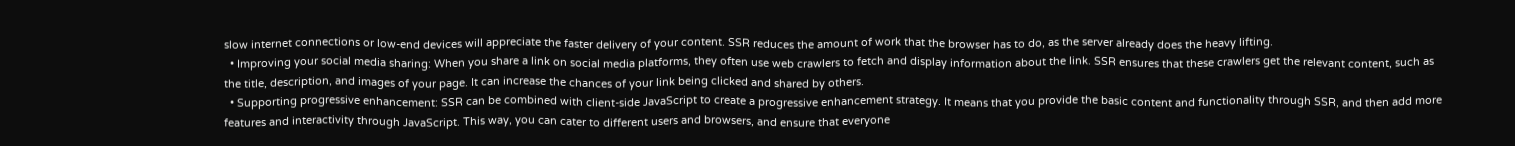slow internet connections or low-end devices will appreciate the faster delivery of your content. SSR reduces the amount of work that the browser has to do, as the server already does the heavy lifting.
  • Improving your social media sharing: When you share a link on social media platforms, they often use web crawlers to fetch and display information about the link. SSR ensures that these crawlers get the relevant content, such as the title, description, and images of your page. It can increase the chances of your link being clicked and shared by others.
  • Supporting progressive enhancement: SSR can be combined with client-side JavaScript to create a progressive enhancement strategy. It means that you provide the basic content and functionality through SSR, and then add more features and interactivity through JavaScript. This way, you can cater to different users and browsers, and ensure that everyone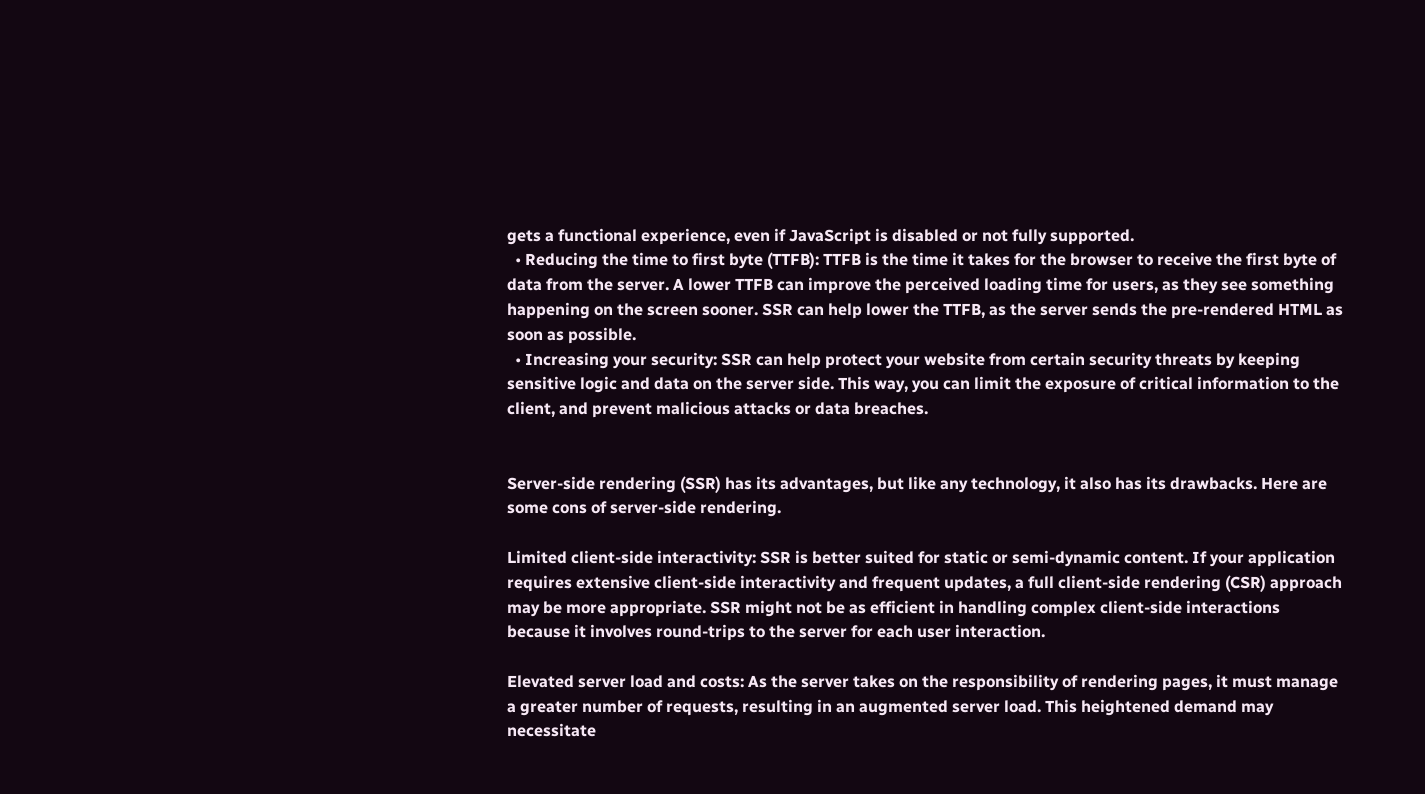gets a functional experience, even if JavaScript is disabled or not fully supported.
  • Reducing the time to first byte (TTFB): TTFB is the time it takes for the browser to receive the first byte of data from the server. A lower TTFB can improve the perceived loading time for users, as they see something happening on the screen sooner. SSR can help lower the TTFB, as the server sends the pre-rendered HTML as soon as possible.
  • Increasing your security: SSR can help protect your website from certain security threats by keeping sensitive logic and data on the server side. This way, you can limit the exposure of critical information to the client, and prevent malicious attacks or data breaches.


Server-side rendering (SSR) has its advantages, but like any technology, it also has its drawbacks. Here are some cons of server-side rendering.

Limited client-side interactivity: SSR is better suited for static or semi-dynamic content. If your application requires extensive client-side interactivity and frequent updates, a full client-side rendering (CSR) approach may be more appropriate. SSR might not be as efficient in handling complex client-side interactions because it involves round-trips to the server for each user interaction.

Elevated server load and costs: As the server takes on the responsibility of rendering pages, it must manage a greater number of requests, resulting in an augmented server load. This heightened demand may necessitate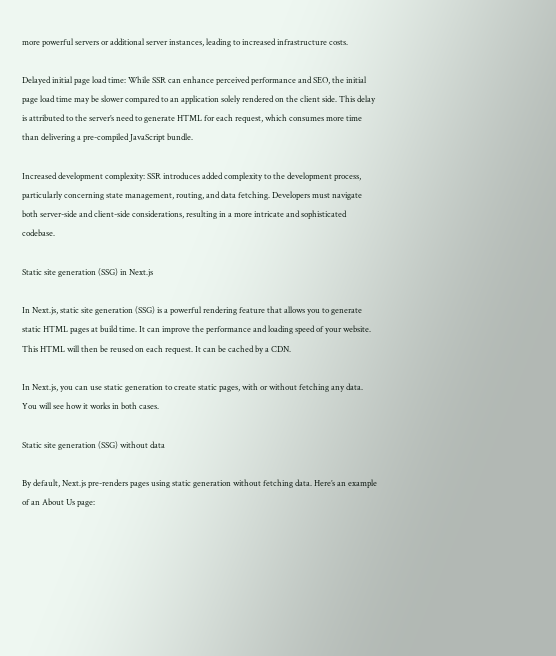more powerful servers or additional server instances, leading to increased infrastructure costs.

Delayed initial page load time: While SSR can enhance perceived performance and SEO, the initial page load time may be slower compared to an application solely rendered on the client side. This delay is attributed to the server’s need to generate HTML for each request, which consumes more time than delivering a pre-compiled JavaScript bundle.

Increased development complexity: SSR introduces added complexity to the development process, particularly concerning state management, routing, and data fetching. Developers must navigate both server-side and client-side considerations, resulting in a more intricate and sophisticated codebase.

Static site generation (SSG) in Next.js

In Next.js, static site generation (SSG) is a powerful rendering feature that allows you to generate static HTML pages at build time. It can improve the performance and loading speed of your website. This HTML will then be reused on each request. It can be cached by a CDN.

In Next.js, you can use static generation to create static pages, with or without fetching any data. You will see how it works in both cases.

Static site generation (SSG) without data

By default, Next.js pre-renders pages using static generation without fetching data. Here’s an example of an About Us page: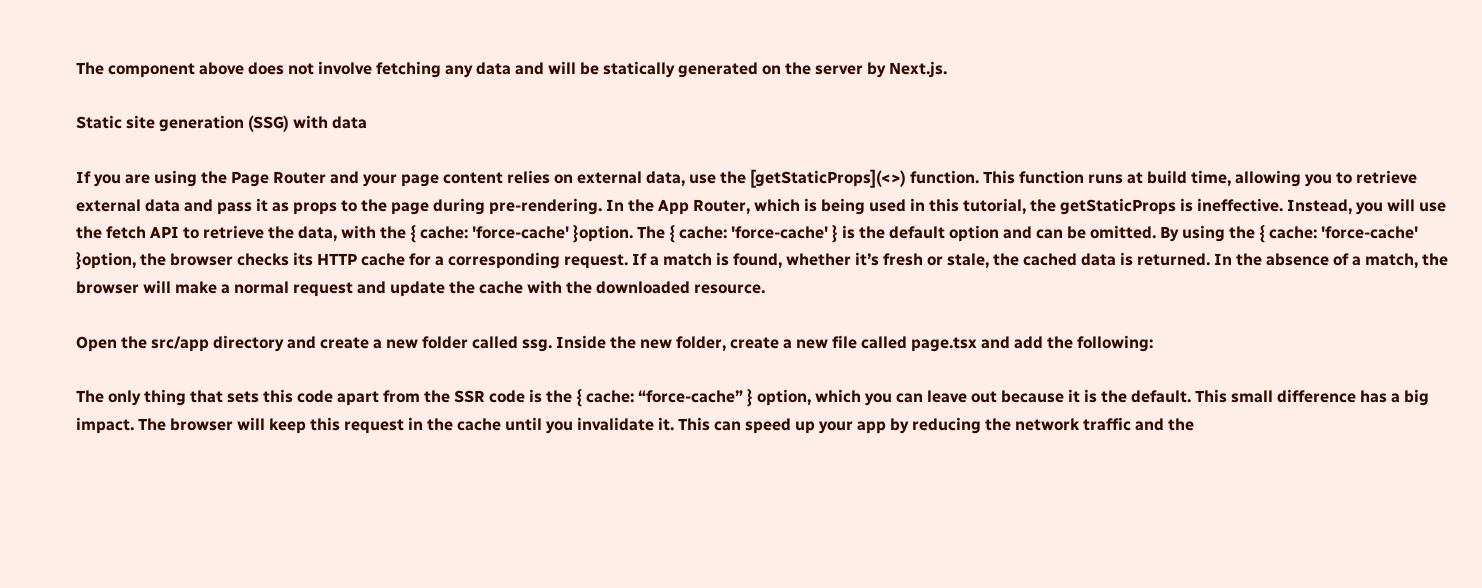The component above does not involve fetching any data and will be statically generated on the server by Next.js.

Static site generation (SSG) with data

If you are using the Page Router and your page content relies on external data, use the [getStaticProps](<>) function. This function runs at build time, allowing you to retrieve external data and pass it as props to the page during pre-rendering. In the App Router, which is being used in this tutorial, the getStaticProps is ineffective. Instead, you will use the fetch API to retrieve the data, with the { cache: 'force-cache' }option. The { cache: 'force-cache' } is the default option and can be omitted. By using the { cache: 'force-cache' }option, the browser checks its HTTP cache for a corresponding request. If a match is found, whether it’s fresh or stale, the cached data is returned. In the absence of a match, the browser will make a normal request and update the cache with the downloaded resource.

Open the src/app directory and create a new folder called ssg. Inside the new folder, create a new file called page.tsx and add the following:

The only thing that sets this code apart from the SSR code is the { cache: “force-cache” } option, which you can leave out because it is the default. This small difference has a big impact. The browser will keep this request in the cache until you invalidate it. This can speed up your app by reducing the network traffic and the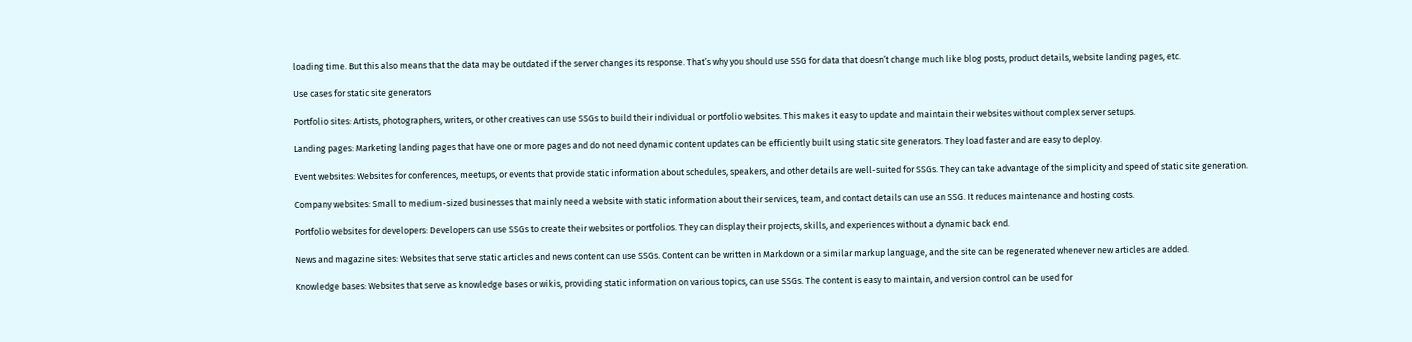loading time. But this also means that the data may be outdated if the server changes its response. That’s why you should use SSG for data that doesn’t change much like blog posts, product details, website landing pages, etc.

Use cases for static site generators

Portfolio sites: Artists, photographers, writers, or other creatives can use SSGs to build their individual or portfolio websites. This makes it easy to update and maintain their websites without complex server setups.

Landing pages: Marketing landing pages that have one or more pages and do not need dynamic content updates can be efficiently built using static site generators. They load faster and are easy to deploy.

Event websites: Websites for conferences, meetups, or events that provide static information about schedules, speakers, and other details are well-suited for SSGs. They can take advantage of the simplicity and speed of static site generation.

Company websites: Small to medium-sized businesses that mainly need a website with static information about their services, team, and contact details can use an SSG. It reduces maintenance and hosting costs.

Portfolio websites for developers: Developers can use SSGs to create their websites or portfolios. They can display their projects, skills, and experiences without a dynamic back end.

News and magazine sites: Websites that serve static articles and news content can use SSGs. Content can be written in Markdown or a similar markup language, and the site can be regenerated whenever new articles are added.

Knowledge bases: Websites that serve as knowledge bases or wikis, providing static information on various topics, can use SSGs. The content is easy to maintain, and version control can be used for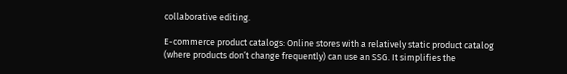collaborative editing.

E-commerce product catalogs: Online stores with a relatively static product catalog (where products don’t change frequently) can use an SSG. It simplifies the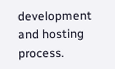development and hosting process.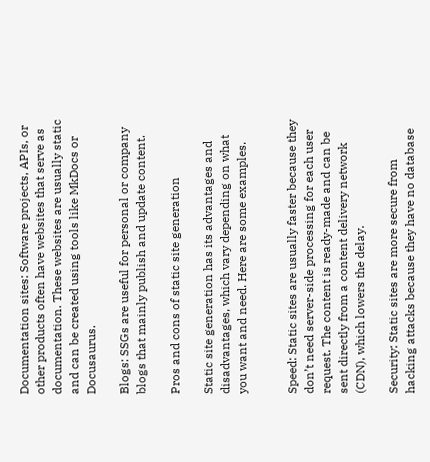Documentation sites: Software projects, APIs, or other products often have websites that serve as documentation. These websites are usually static and can be created using tools like MkDocs or Docusaurus.

Blogs: SSGs are useful for personal or company blogs that mainly publish and update content.

Pros and cons of static site generation

Static site generation has its advantages and disadvantages, which vary depending on what you want and need. Here are some examples.


Speed: Static sites are usually faster because they don’t need server-side processing for each user request. The content is ready-made and can be sent directly from a content delivery network (CDN), which lowers the delay.

Security: Static sites are more secure from hacking attacks because they have no database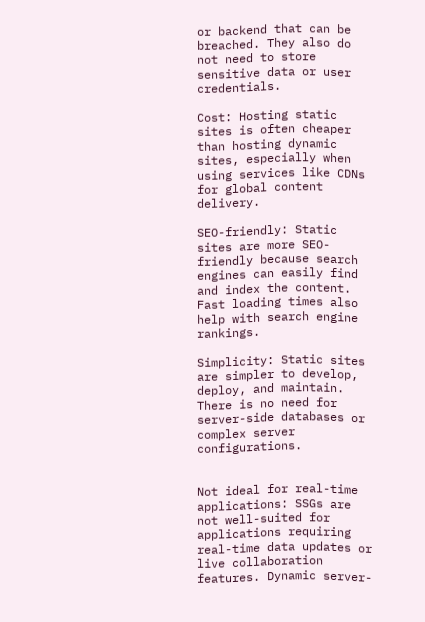or backend that can be breached. They also do not need to store sensitive data or user credentials.

Cost: Hosting static sites is often cheaper than hosting dynamic sites, especially when using services like CDNs for global content delivery.

SEO-friendly: Static sites are more SEO-friendly because search engines can easily find and index the content. Fast loading times also help with search engine rankings.

Simplicity: Static sites are simpler to develop, deploy, and maintain. There is no need for server-side databases or complex server configurations.


Not ideal for real-time applications: SSGs are not well-suited for applications requiring real-time data updates or live collaboration features. Dynamic server-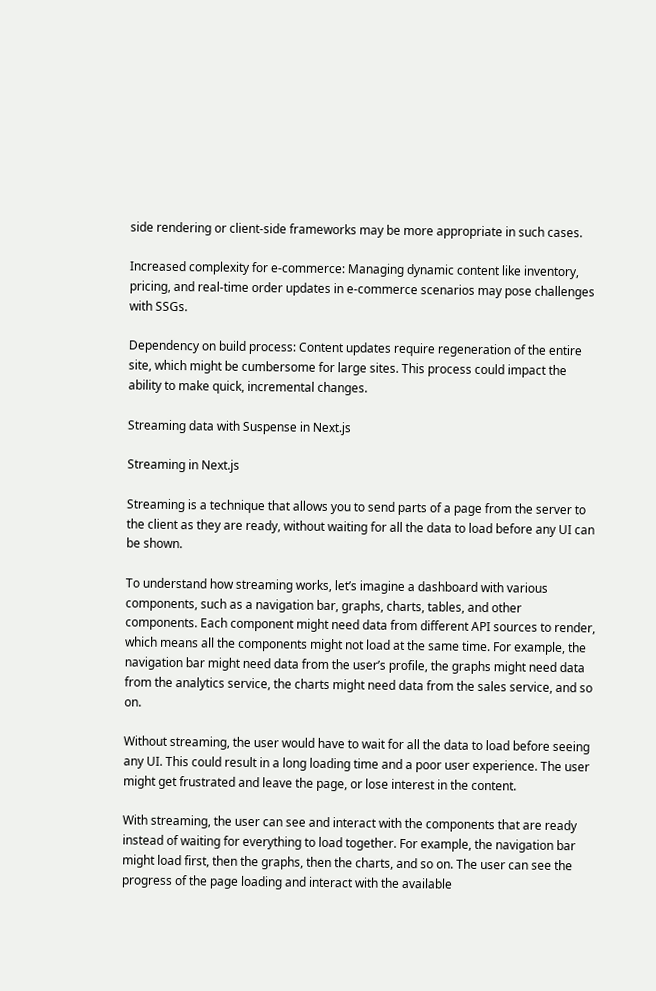side rendering or client-side frameworks may be more appropriate in such cases.

Increased complexity for e-commerce: Managing dynamic content like inventory, pricing, and real-time order updates in e-commerce scenarios may pose challenges with SSGs.

Dependency on build process: Content updates require regeneration of the entire site, which might be cumbersome for large sites. This process could impact the ability to make quick, incremental changes.

Streaming data with Suspense in Next.js

Streaming in Next.js

Streaming is a technique that allows you to send parts of a page from the server to the client as they are ready, without waiting for all the data to load before any UI can be shown.

To understand how streaming works, let’s imagine a dashboard with various components, such as a navigation bar, graphs, charts, tables, and other components. Each component might need data from different API sources to render, which means all the components might not load at the same time. For example, the navigation bar might need data from the user’s profile, the graphs might need data from the analytics service, the charts might need data from the sales service, and so on.

Without streaming, the user would have to wait for all the data to load before seeing any UI. This could result in a long loading time and a poor user experience. The user might get frustrated and leave the page, or lose interest in the content.

With streaming, the user can see and interact with the components that are ready instead of waiting for everything to load together. For example, the navigation bar might load first, then the graphs, then the charts, and so on. The user can see the progress of the page loading and interact with the available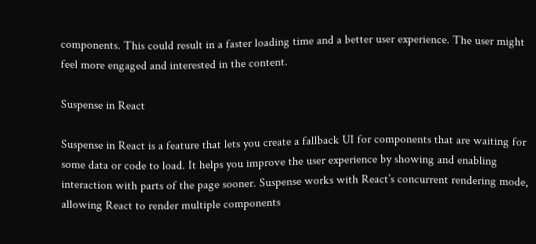components. This could result in a faster loading time and a better user experience. The user might feel more engaged and interested in the content.

Suspense in React

Suspense in React is a feature that lets you create a fallback UI for components that are waiting for some data or code to load. It helps you improve the user experience by showing and enabling interaction with parts of the page sooner. Suspense works with React’s concurrent rendering mode, allowing React to render multiple components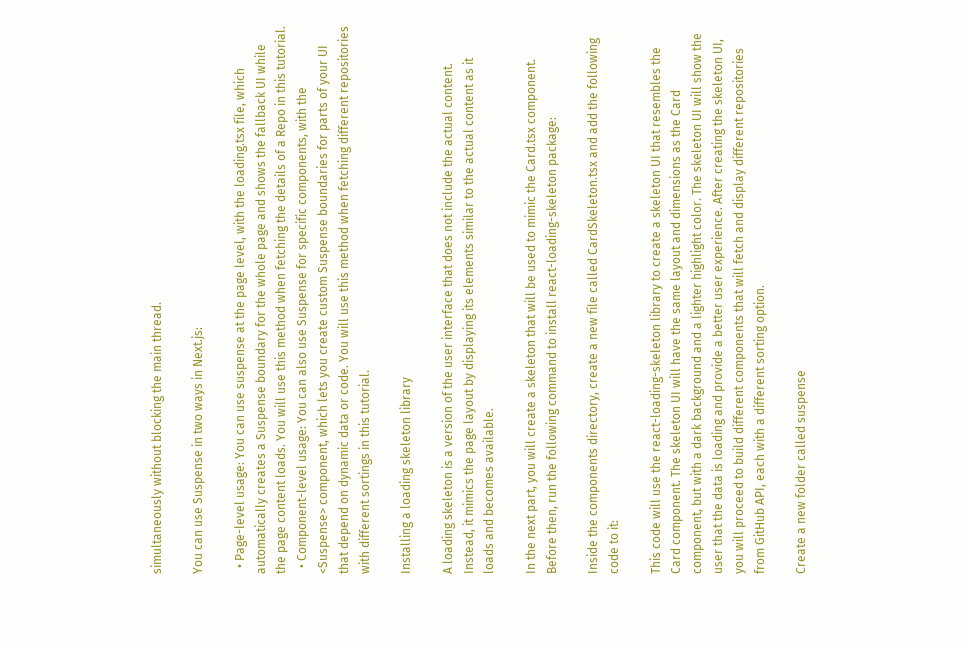simultaneously without blocking the main thread.

You can use Suspense in two ways in Next.js:

  • Page-level usage: You can use suspense at the page level, with the loading.tsx file, which automatically creates a Suspense boundary for the whole page and shows the fallback UI while the page content loads. You will use this method when fetching the details of a Repo in this tutorial.
  • Component-level usage: You can also use Suspense for specific components, with the <Suspense> component, which lets you create custom Suspense boundaries for parts of your UI that depend on dynamic data or code. You will use this method when fetching different repositories with different sortings in this tutorial.

Installing a loading skeleton library

A loading skeleton is a version of the user interface that does not include the actual content. Instead, it mimics the page layout by displaying its elements similar to the actual content as it loads and becomes available.

In the next part, you will create a skeleton that will be used to mimic the Card.tsx component. Before then, run the following command to install react-loading-skeleton package:

Inside the components directory, create a new file called CardSkeleton.tsx and add the following code to it:

This code will use the react-loading-skeleton library to create a skeleton UI that resembles the Card component. The skeleton UI will have the same layout and dimensions as the Card component, but with a dark background and a lighter highlight color. The skeleton UI will show the user that the data is loading and provide a better user experience. After creating the skeleton UI, you will proceed to build different components that will fetch and display different repositories from GitHub API, each with a different sorting option.

Create a new folder called suspense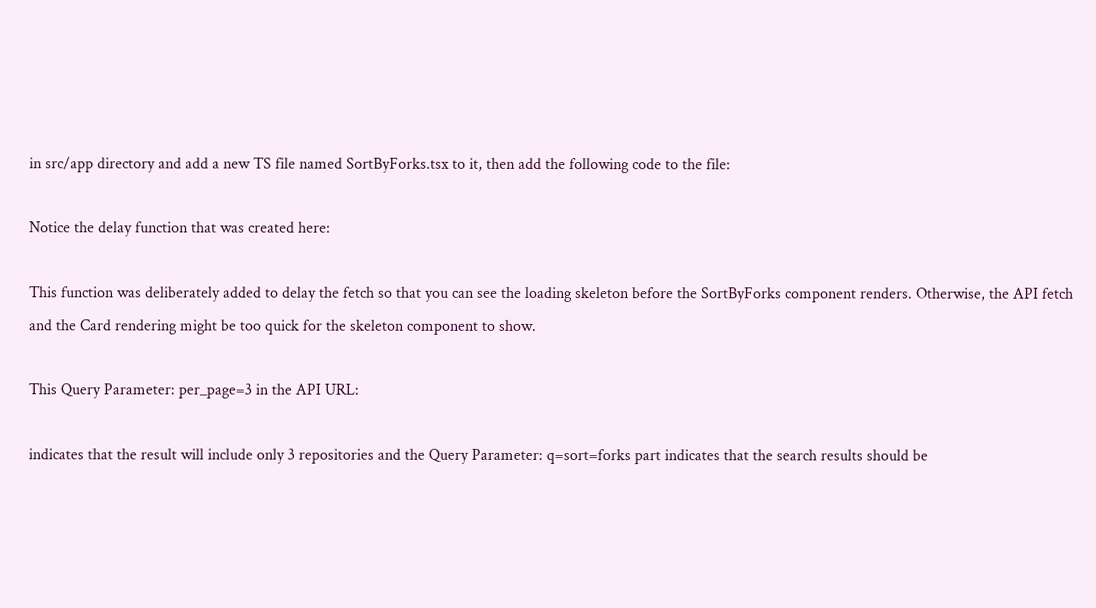in src/app directory and add a new TS file named SortByForks.tsx to it, then add the following code to the file:

Notice the delay function that was created here:

This function was deliberately added to delay the fetch so that you can see the loading skeleton before the SortByForks component renders. Otherwise, the API fetch and the Card rendering might be too quick for the skeleton component to show.

This Query Parameter: per_page=3 in the API URL:

indicates that the result will include only 3 repositories and the Query Parameter: q=sort=forks part indicates that the search results should be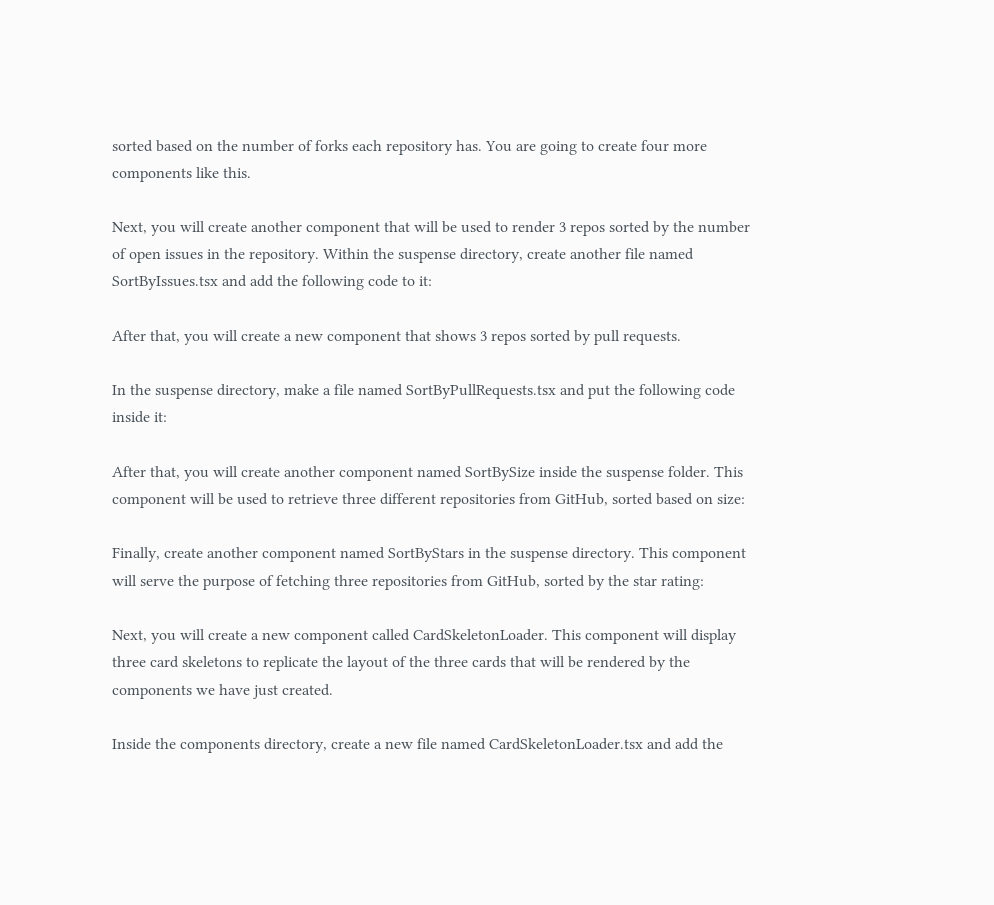sorted based on the number of forks each repository has. You are going to create four more components like this.

Next, you will create another component that will be used to render 3 repos sorted by the number of open issues in the repository. Within the suspense directory, create another file named SortByIssues.tsx and add the following code to it:

After that, you will create a new component that shows 3 repos sorted by pull requests.

In the suspense directory, make a file named SortByPullRequests.tsx and put the following code inside it:

After that, you will create another component named SortBySize inside the suspense folder. This component will be used to retrieve three different repositories from GitHub, sorted based on size:

Finally, create another component named SortByStars in the suspense directory. This component will serve the purpose of fetching three repositories from GitHub, sorted by the star rating:

Next, you will create a new component called CardSkeletonLoader. This component will display three card skeletons to replicate the layout of the three cards that will be rendered by the components we have just created.

Inside the components directory, create a new file named CardSkeletonLoader.tsx and add the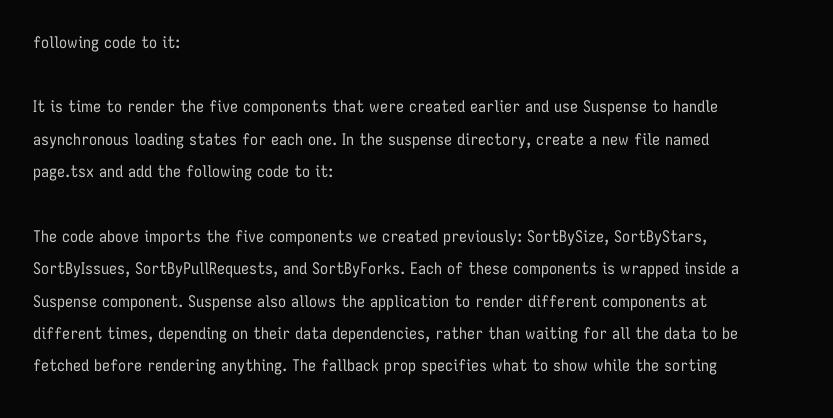following code to it:

It is time to render the five components that were created earlier and use Suspense to handle asynchronous loading states for each one. In the suspense directory, create a new file named page.tsx and add the following code to it:

The code above imports the five components we created previously: SortBySize, SortByStars, SortByIssues, SortByPullRequests, and SortByForks. Each of these components is wrapped inside a Suspense component. Suspense also allows the application to render different components at different times, depending on their data dependencies, rather than waiting for all the data to be fetched before rendering anything. The fallback prop specifies what to show while the sorting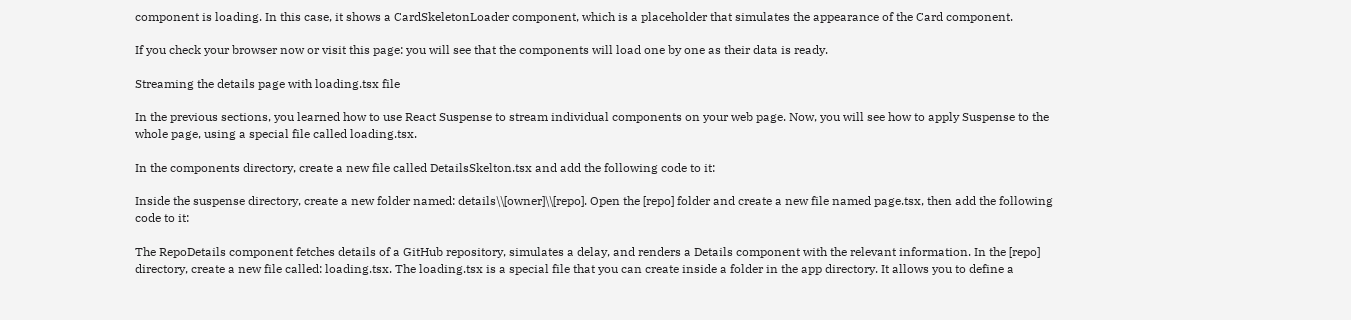component is loading. In this case, it shows a CardSkeletonLoader component, which is a placeholder that simulates the appearance of the Card component.

If you check your browser now or visit this page: you will see that the components will load one by one as their data is ready.

Streaming the details page with loading.tsx file

In the previous sections, you learned how to use React Suspense to stream individual components on your web page. Now, you will see how to apply Suspense to the whole page, using a special file called loading.tsx.

In the components directory, create a new file called DetailsSkelton.tsx and add the following code to it:

Inside the suspense directory, create a new folder named: details\\[owner]\\[repo]. Open the [repo] folder and create a new file named page.tsx, then add the following code to it:

The RepoDetails component fetches details of a GitHub repository, simulates a delay, and renders a Details component with the relevant information. In the [repo] directory, create a new file called: loading.tsx. The loading.tsx is a special file that you can create inside a folder in the app directory. It allows you to define a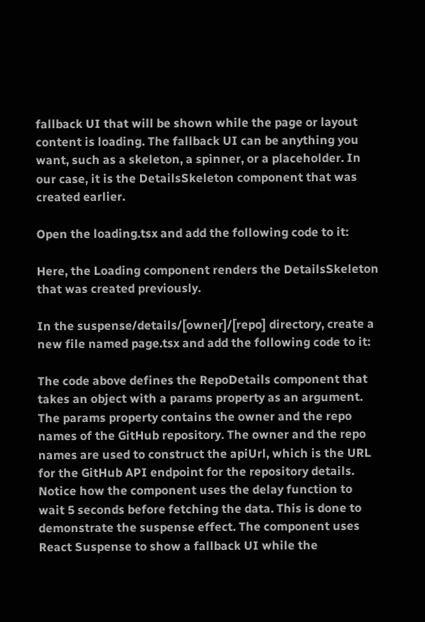fallback UI that will be shown while the page or layout content is loading. The fallback UI can be anything you want, such as a skeleton, a spinner, or a placeholder. In our case, it is the DetailsSkeleton component that was created earlier.

Open the loading.tsx and add the following code to it:

Here, the Loading component renders the DetailsSkeleton that was created previously.

In the suspense/details/[owner]/[repo] directory, create a new file named page.tsx and add the following code to it:

The code above defines the RepoDetails component that takes an object with a params property as an argument. The params property contains the owner and the repo names of the GitHub repository. The owner and the repo names are used to construct the apiUrl, which is the URL for the GitHub API endpoint for the repository details. Notice how the component uses the delay function to wait 5 seconds before fetching the data. This is done to demonstrate the suspense effect. The component uses React Suspense to show a fallback UI while the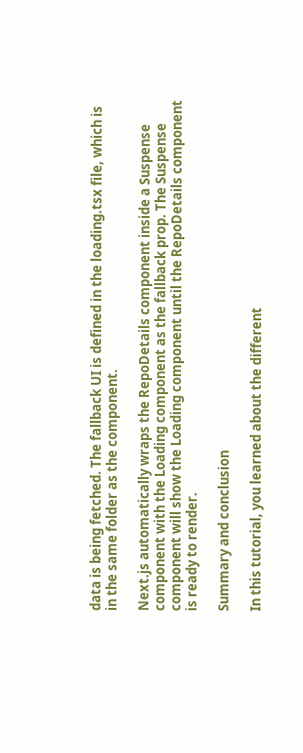data is being fetched. The fallback UI is defined in the loading.tsx file, which is in the same folder as the component.

Next.js automatically wraps the RepoDetails component inside a Suspense component with the Loading component as the fallback prop. The Suspense component will show the Loading component until the RepoDetails component is ready to render.

Summary and conclusion

In this tutorial, you learned about the different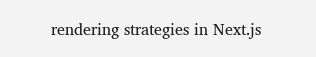rendering strategies in Next.js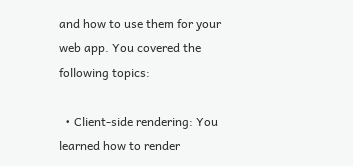and how to use them for your web app. You covered the following topics:

  • Client-side rendering: You learned how to render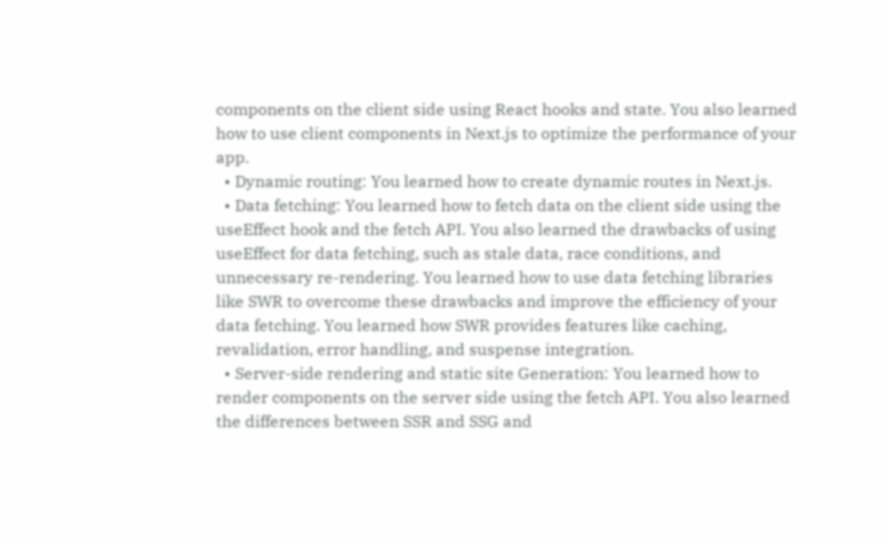components on the client side using React hooks and state. You also learned how to use client components in Next.js to optimize the performance of your app.
  • Dynamic routing: You learned how to create dynamic routes in Next.js.
  • Data fetching: You learned how to fetch data on the client side using the useEffect hook and the fetch API. You also learned the drawbacks of using useEffect for data fetching, such as stale data, race conditions, and unnecessary re-rendering. You learned how to use data fetching libraries like SWR to overcome these drawbacks and improve the efficiency of your data fetching. You learned how SWR provides features like caching, revalidation, error handling, and suspense integration.
  • Server-side rendering and static site Generation: You learned how to render components on the server side using the fetch API. You also learned the differences between SSR and SSG and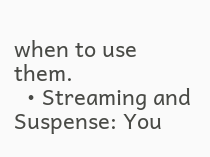when to use them.
  • Streaming and Suspense: You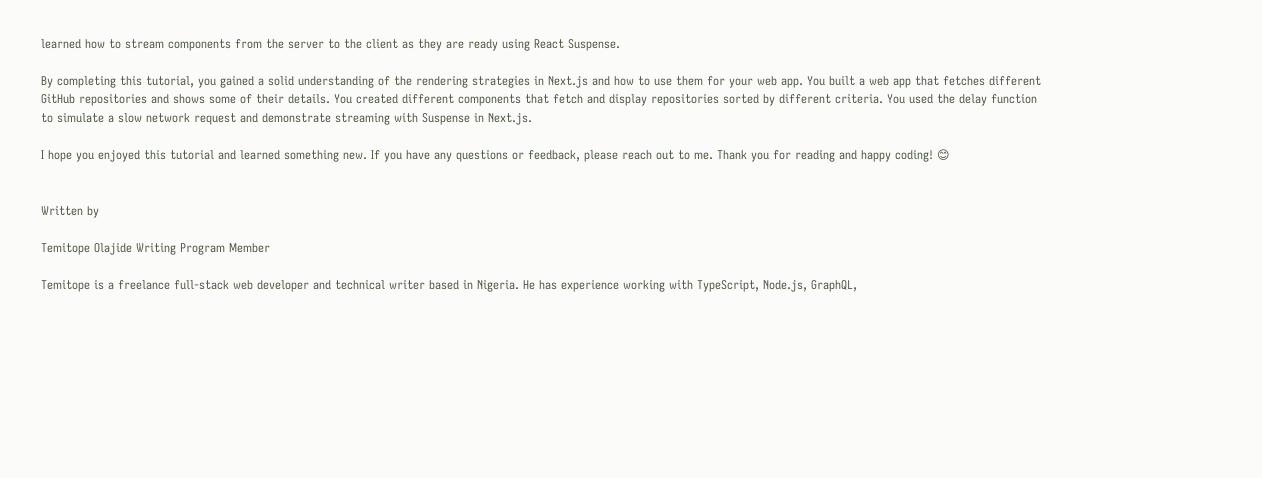learned how to stream components from the server to the client as they are ready using React Suspense.

By completing this tutorial, you gained a solid understanding of the rendering strategies in Next.js and how to use them for your web app. You built a web app that fetches different GitHub repositories and shows some of their details. You created different components that fetch and display repositories sorted by different criteria. You used the delay function to simulate a slow network request and demonstrate streaming with Suspense in Next.js.

I hope you enjoyed this tutorial and learned something new. If you have any questions or feedback, please reach out to me. Thank you for reading and happy coding! 😊


Written by

Temitope Olajide Writing Program Member

Temitope is a freelance full-stack web developer and technical writer based in Nigeria. He has experience working with TypeScript, Node.js, GraphQL,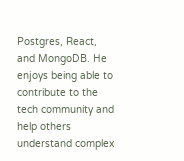Postgres, React, and MongoDB. He enjoys being able to contribute to the tech community and help others understand complex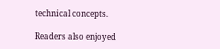technical concepts.

Readers also enjoyed